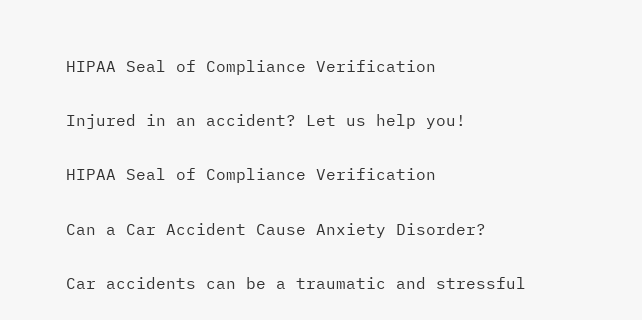HIPAA Seal of Compliance Verification

Injured in an accident? Let us help you!

HIPAA Seal of Compliance Verification

Can a Car Accident Cause Anxiety Disorder?

Car accidents can be a traumatic and stressful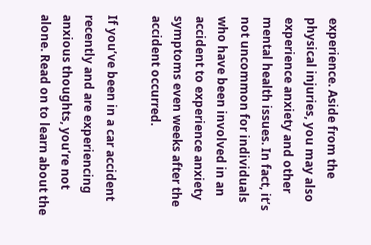experience. Aside from the physical injuries, you may also experience anxiety and other mental health issues. In fact, it’s not uncommon for individuals who have been involved in an accident to experience anxiety symptoms even weeks after the accident occurred.

If you’ve been in a car accident recently and are experiencing anxious thoughts, you’re not alone. Read on to learn about the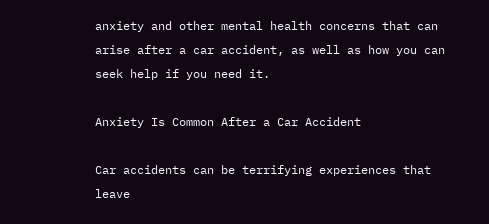anxiety and other mental health concerns that can arise after a car accident, as well as how you can seek help if you need it.

Anxiety Is Common After a Car Accident

Car accidents can be terrifying experiences that leave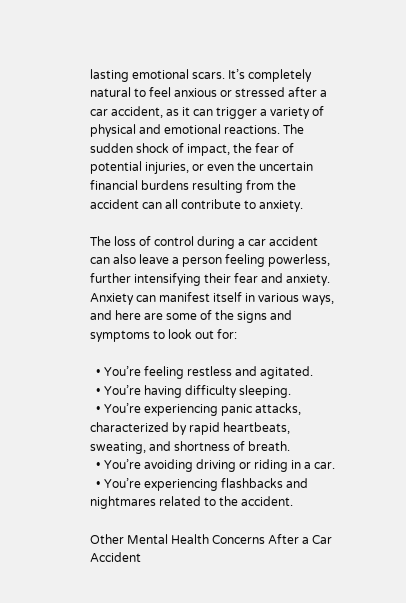lasting emotional scars. It’s completely natural to feel anxious or stressed after a car accident, as it can trigger a variety of physical and emotional reactions. The sudden shock of impact, the fear of potential injuries, or even the uncertain financial burdens resulting from the accident can all contribute to anxiety.

The loss of control during a car accident can also leave a person feeling powerless, further intensifying their fear and anxiety. Anxiety can manifest itself in various ways, and here are some of the signs and symptoms to look out for:

  • You’re feeling restless and agitated.
  • You’re having difficulty sleeping.
  • You’re experiencing panic attacks, characterized by rapid heartbeats, sweating, and shortness of breath.
  • You’re avoiding driving or riding in a car.
  • You’re experiencing flashbacks and nightmares related to the accident.

Other Mental Health Concerns After a Car Accident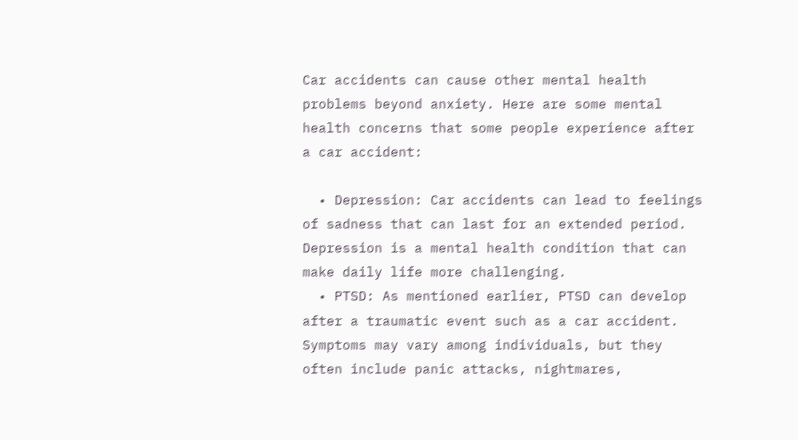Car accidents can cause other mental health problems beyond anxiety. Here are some mental health concerns that some people experience after a car accident:

  • Depression: Car accidents can lead to feelings of sadness that can last for an extended period. Depression is a mental health condition that can make daily life more challenging.
  • PTSD: As mentioned earlier, PTSD can develop after a traumatic event such as a car accident. Symptoms may vary among individuals, but they often include panic attacks, nightmares,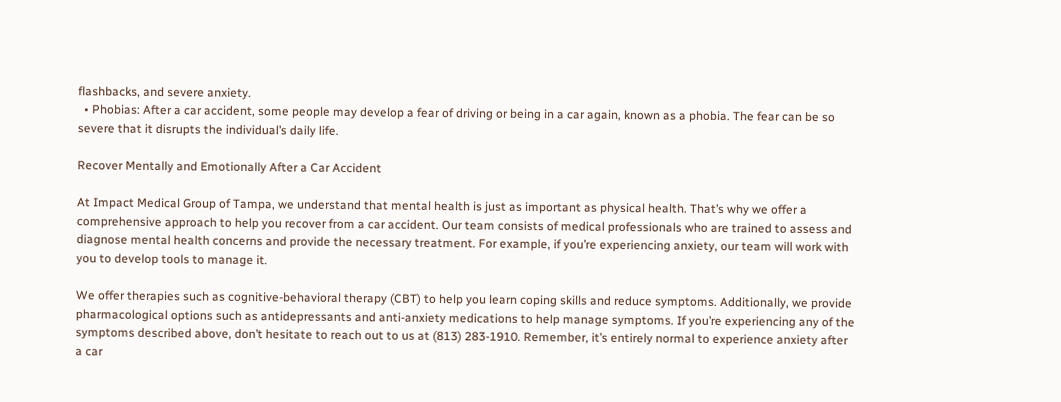flashbacks, and severe anxiety.
  • Phobias: After a car accident, some people may develop a fear of driving or being in a car again, known as a phobia. The fear can be so severe that it disrupts the individual’s daily life.

Recover Mentally and Emotionally After a Car Accident

At Impact Medical Group of Tampa, we understand that mental health is just as important as physical health. That’s why we offer a comprehensive approach to help you recover from a car accident. Our team consists of medical professionals who are trained to assess and diagnose mental health concerns and provide the necessary treatment. For example, if you’re experiencing anxiety, our team will work with you to develop tools to manage it.

We offer therapies such as cognitive-behavioral therapy (CBT) to help you learn coping skills and reduce symptoms. Additionally, we provide pharmacological options such as antidepressants and anti-anxiety medications to help manage symptoms. If you’re experiencing any of the symptoms described above, don’t hesitate to reach out to us at (813) 283-1910. Remember, it’s entirely normal to experience anxiety after a car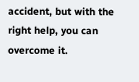accident, but with the right help, you can overcome it.